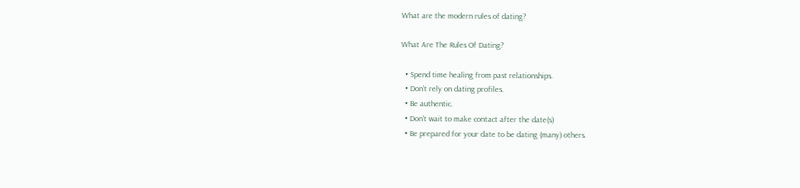What are the modern rules of dating?

What Are The Rules Of Dating?

  • Spend time healing from past relationships.
  • Don’t rely on dating profiles.
  • Be authentic.
  • Don’t wait to make contact after the date(s)
  • Be prepared for your date to be dating (many) others.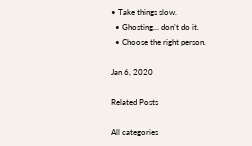• Take things slow.
  • Ghosting… don’t do it.
  • Choose the right person.

Jan 6, 2020

Related Posts

All categories